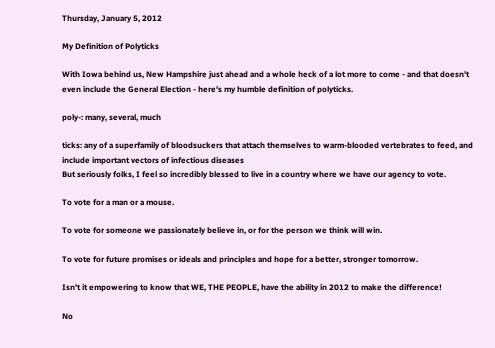Thursday, January 5, 2012

My Definition of Polyticks

With Iowa behind us, New Hampshire just ahead and a whole heck of a lot more to come - and that doesn't even include the General Election - here's my humble definition of polyticks.

poly-: many, several, much

ticks: any of a superfamily of bloodsuckers that attach themselves to warm-blooded vertebrates to feed, and include important vectors of infectious diseases
But seriously folks, I feel so incredibly blessed to live in a country where we have our agency to vote.

To vote for a man or a mouse.

To vote for someone we passionately believe in, or for the person we think will win.

To vote for future promises or ideals and principles and hope for a better, stronger tomorrow.

Isn't it empowering to know that WE, THE PEOPLE, have the ability in 2012 to make the difference!

No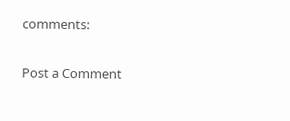comments:

Post a Comment